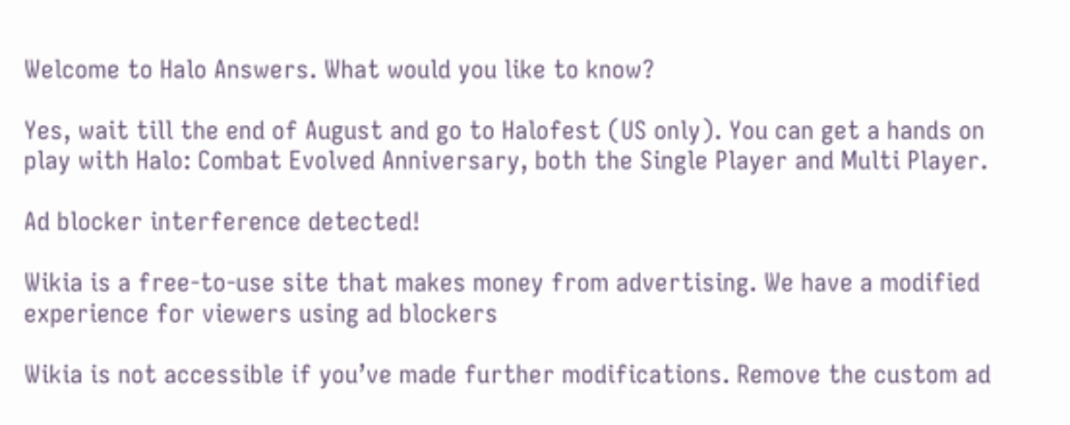Welcome to Halo Answers. What would you like to know?

Yes, wait till the end of August and go to Halofest (US only). You can get a hands on play with Halo: Combat Evolved Anniversary, both the Single Player and Multi Player.

Ad blocker interference detected!

Wikia is a free-to-use site that makes money from advertising. We have a modified experience for viewers using ad blockers

Wikia is not accessible if you’ve made further modifications. Remove the custom ad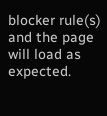blocker rule(s) and the page will load as expected.